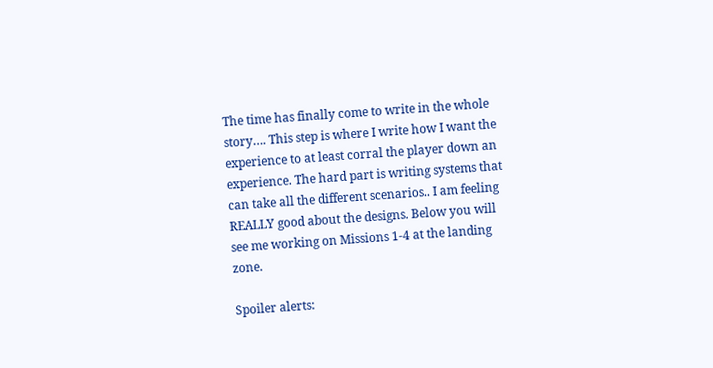The time has finally come to write in the whole story…. This step is where I write how I want the experience to at least corral the player down an experience. The hard part is writing systems that can take all the different scenarios.. I am feeling REALLY good about the designs. Below you will see me working on Missions 1-4 at the landing zone.

Spoiler alerts: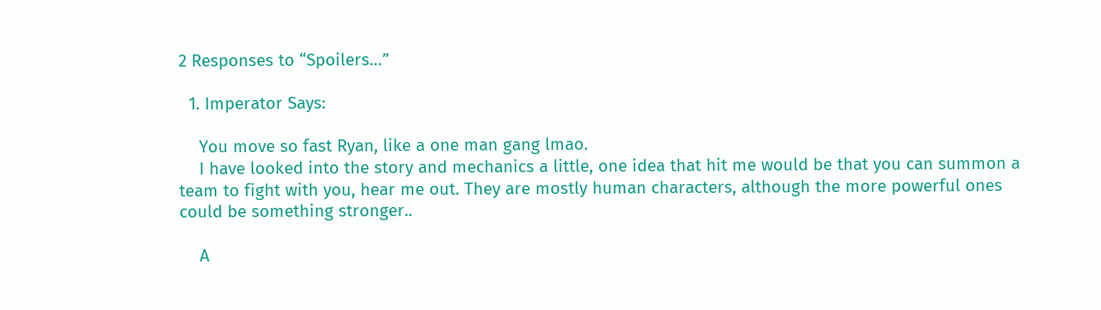2 Responses to “Spoilers…”

  1. Imperator Says:

    You move so fast Ryan, like a one man gang lmao.
    I have looked into the story and mechanics a little, one idea that hit me would be that you can summon a team to fight with you, hear me out. They are mostly human characters, although the more powerful ones could be something stronger..

    A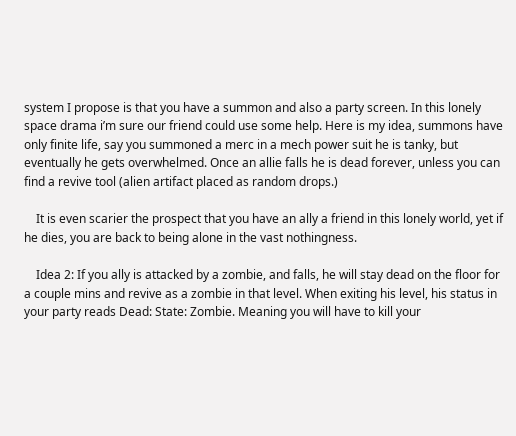system I propose is that you have a summon and also a party screen. In this lonely space drama i’m sure our friend could use some help. Here is my idea, summons have only finite life, say you summoned a merc in a mech power suit he is tanky, but eventually he gets overwhelmed. Once an allie falls he is dead forever, unless you can find a revive tool (alien artifact placed as random drops.)

    It is even scarier the prospect that you have an ally a friend in this lonely world, yet if he dies, you are back to being alone in the vast nothingness.

    Idea 2: If you ally is attacked by a zombie, and falls, he will stay dead on the floor for a couple mins and revive as a zombie in that level. When exiting his level, his status in your party reads Dead: State: Zombie. Meaning you will have to kill your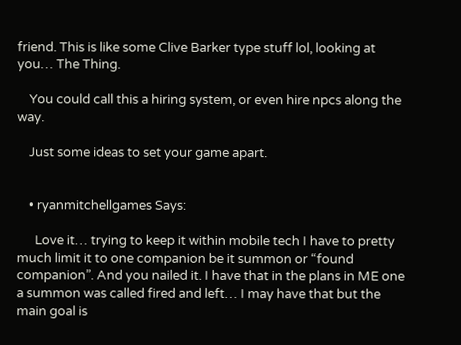friend. This is like some Clive Barker type stuff lol, looking at you… The Thing.

    You could call this a hiring system, or even hire npcs along the way.

    Just some ideas to set your game apart.


    • ryanmitchellgames Says:

      Love it… trying to keep it within mobile tech I have to pretty much limit it to one companion be it summon or “found companion”. And you nailed it. I have that in the plans in ME one a summon was called fired and left… I may have that but the main goal is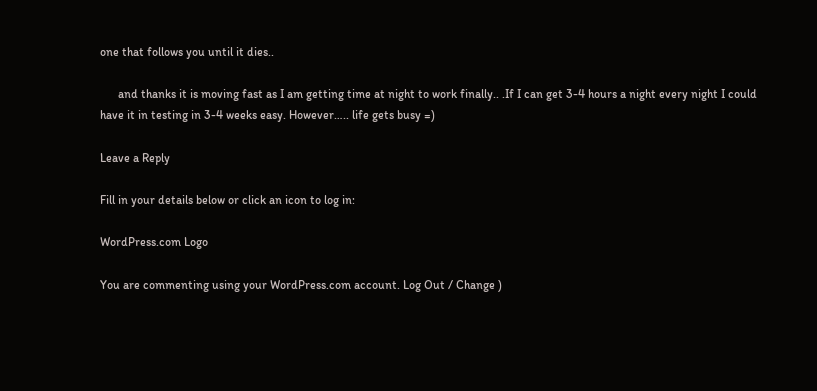one that follows you until it dies..

      and thanks it is moving fast as I am getting time at night to work finally.. .If I can get 3-4 hours a night every night I could have it in testing in 3-4 weeks easy. However….. life gets busy =)

Leave a Reply

Fill in your details below or click an icon to log in:

WordPress.com Logo

You are commenting using your WordPress.com account. Log Out / Change )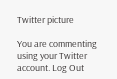Twitter picture

You are commenting using your Twitter account. Log Out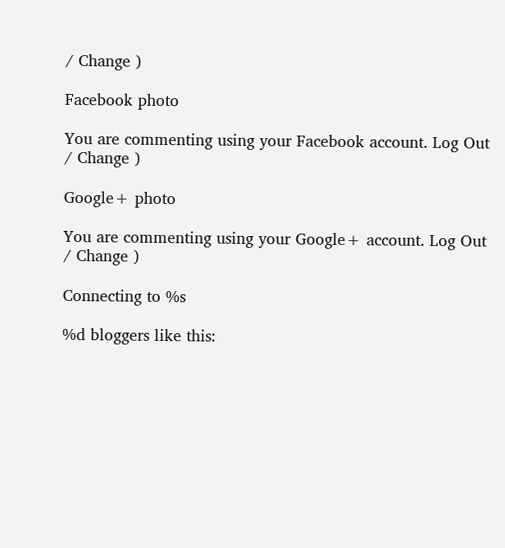/ Change )

Facebook photo

You are commenting using your Facebook account. Log Out / Change )

Google+ photo

You are commenting using your Google+ account. Log Out / Change )

Connecting to %s

%d bloggers like this: